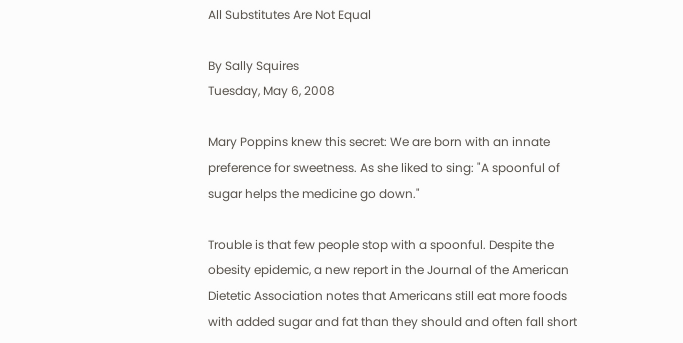All Substitutes Are Not Equal

By Sally Squires
Tuesday, May 6, 2008

Mary Poppins knew this secret: We are born with an innate preference for sweetness. As she liked to sing: "A spoonful of sugar helps the medicine go down."

Trouble is that few people stop with a spoonful. Despite the obesity epidemic, a new report in the Journal of the American Dietetic Association notes that Americans still eat more foods with added sugar and fat than they should and often fall short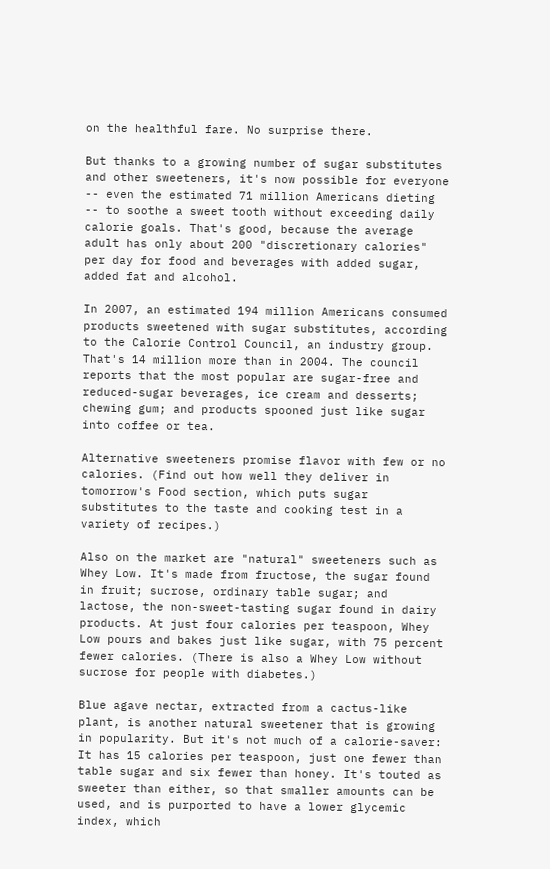on the healthful fare. No surprise there.

But thanks to a growing number of sugar substitutes and other sweeteners, it's now possible for everyone -- even the estimated 71 million Americans dieting -- to soothe a sweet tooth without exceeding daily calorie goals. That's good, because the average adult has only about 200 "discretionary calories" per day for food and beverages with added sugar, added fat and alcohol.

In 2007, an estimated 194 million Americans consumed products sweetened with sugar substitutes, according to the Calorie Control Council, an industry group. That's 14 million more than in 2004. The council reports that the most popular are sugar-free and reduced-sugar beverages, ice cream and desserts; chewing gum; and products spooned just like sugar into coffee or tea.

Alternative sweeteners promise flavor with few or no calories. (Find out how well they deliver in tomorrow's Food section, which puts sugar substitutes to the taste and cooking test in a variety of recipes.)

Also on the market are "natural" sweeteners such as Whey Low. It's made from fructose, the sugar found in fruit; sucrose, ordinary table sugar; and lactose, the non-sweet-tasting sugar found in dairy products. At just four calories per teaspoon, Whey Low pours and bakes just like sugar, with 75 percent fewer calories. (There is also a Whey Low without sucrose for people with diabetes.)

Blue agave nectar, extracted from a cactus-like plant, is another natural sweetener that is growing in popularity. But it's not much of a calorie-saver: It has 15 calories per teaspoon, just one fewer than table sugar and six fewer than honey. It's touted as sweeter than either, so that smaller amounts can be used, and is purported to have a lower glycemic index, which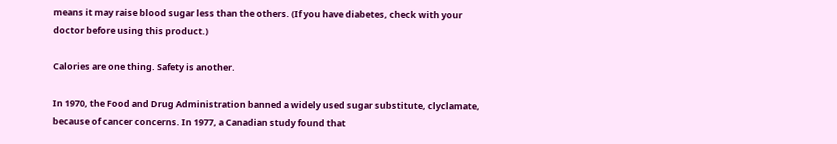means it may raise blood sugar less than the others. (If you have diabetes, check with your doctor before using this product.)

Calories are one thing. Safety is another.

In 1970, the Food and Drug Administration banned a widely used sugar substitute, clyclamate, because of cancer concerns. In 1977, a Canadian study found that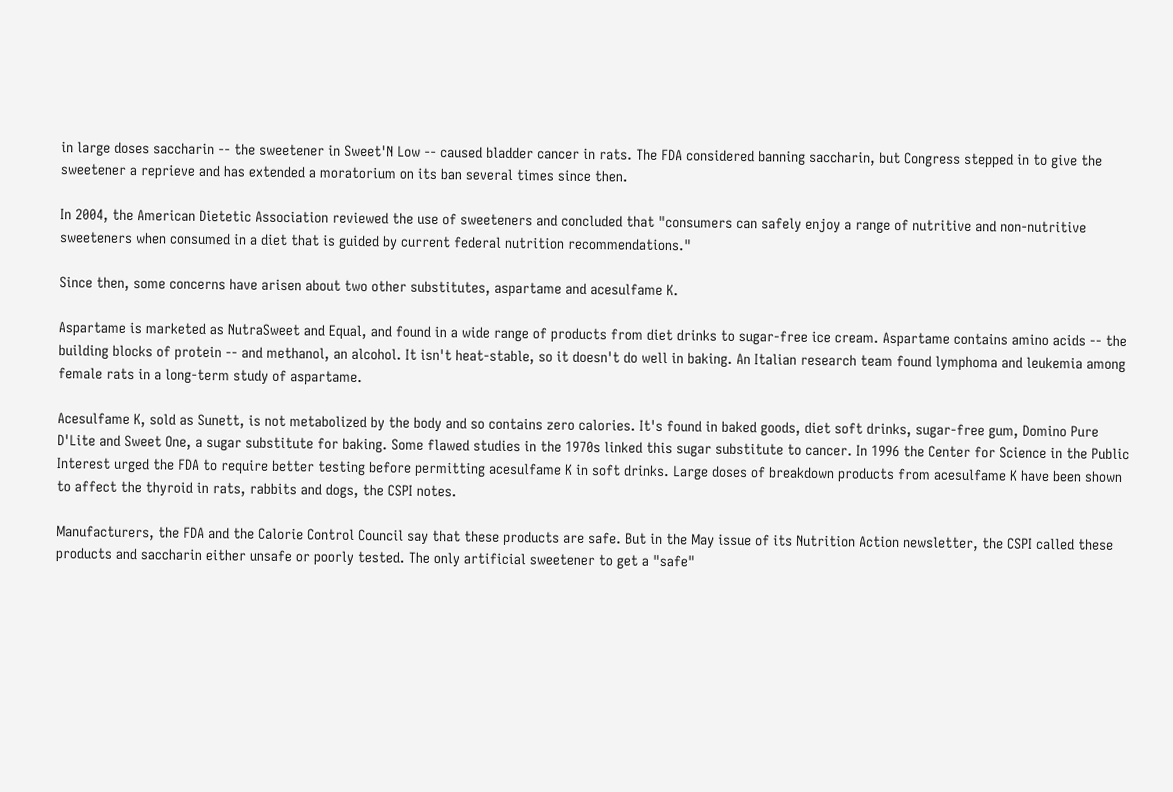in large doses saccharin -- the sweetener in Sweet'N Low -- caused bladder cancer in rats. The FDA considered banning saccharin, but Congress stepped in to give the sweetener a reprieve and has extended a moratorium on its ban several times since then.

In 2004, the American Dietetic Association reviewed the use of sweeteners and concluded that "consumers can safely enjoy a range of nutritive and non-nutritive sweeteners when consumed in a diet that is guided by current federal nutrition recommendations."

Since then, some concerns have arisen about two other substitutes, aspartame and acesulfame K.

Aspartame is marketed as NutraSweet and Equal, and found in a wide range of products from diet drinks to sugar-free ice cream. Aspartame contains amino acids -- the building blocks of protein -- and methanol, an alcohol. It isn't heat-stable, so it doesn't do well in baking. An Italian research team found lymphoma and leukemia among female rats in a long-term study of aspartame.

Acesulfame K, sold as Sunett, is not metabolized by the body and so contains zero calories. It's found in baked goods, diet soft drinks, sugar-free gum, Domino Pure D'Lite and Sweet One, a sugar substitute for baking. Some flawed studies in the 1970s linked this sugar substitute to cancer. In 1996 the Center for Science in the Public Interest urged the FDA to require better testing before permitting acesulfame K in soft drinks. Large doses of breakdown products from acesulfame K have been shown to affect the thyroid in rats, rabbits and dogs, the CSPI notes.

Manufacturers, the FDA and the Calorie Control Council say that these products are safe. But in the May issue of its Nutrition Action newsletter, the CSPI called these products and saccharin either unsafe or poorly tested. The only artificial sweetener to get a "safe"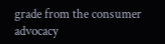grade from the consumer advocacy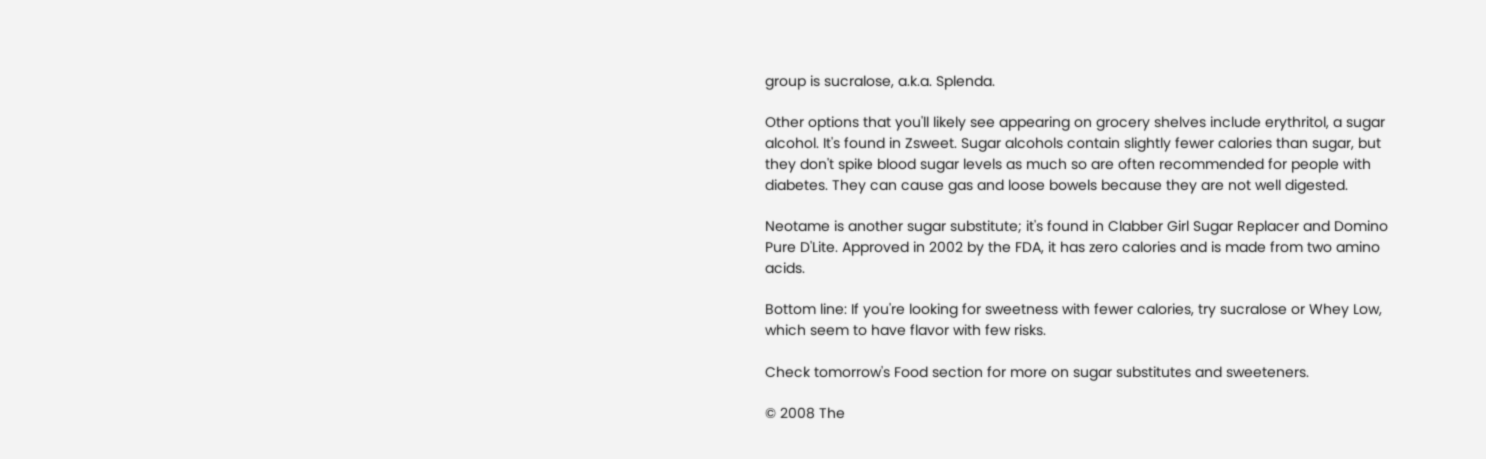group is sucralose, a.k.a. Splenda.

Other options that you'll likely see appearing on grocery shelves include erythritol, a sugar alcohol. It's found in Zsweet. Sugar alcohols contain slightly fewer calories than sugar, but they don't spike blood sugar levels as much so are often recommended for people with diabetes. They can cause gas and loose bowels because they are not well digested.

Neotame is another sugar substitute; it's found in Clabber Girl Sugar Replacer and Domino Pure D'Lite. Approved in 2002 by the FDA, it has zero calories and is made from two amino acids.

Bottom line: If you're looking for sweetness with fewer calories, try sucralose or Whey Low, which seem to have flavor with few risks.

Check tomorrow's Food section for more on sugar substitutes and sweeteners.

© 2008 The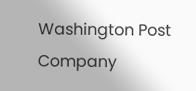Washington Post Company